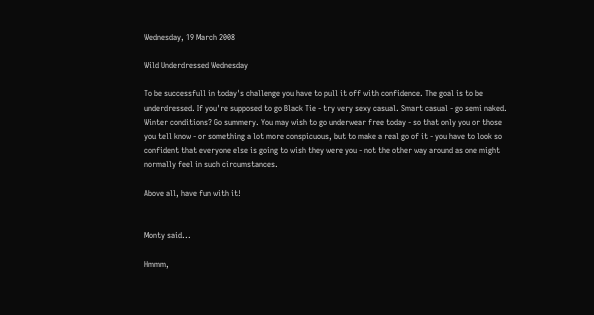Wednesday, 19 March 2008

Wild Underdressed Wednesday

To be successfull in today's challenge you have to pull it off with confidence. The goal is to be underdressed. If you're supposed to go Black Tie - try very sexy casual. Smart casual - go semi naked. Winter conditions? Go summery. You may wish to go underwear free today - so that only you or those you tell know - or something a lot more conspicuous, but to make a real go of it - you have to look so confident that everyone else is going to wish they were you - not the other way around as one might normally feel in such circumstances.

Above all, have fun with it!


Monty said...

Hmmm,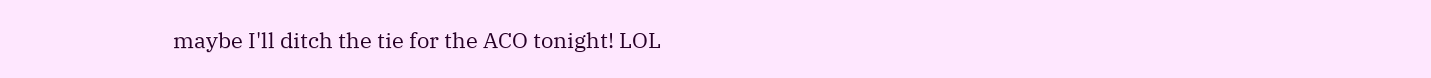maybe I'll ditch the tie for the ACO tonight! LOL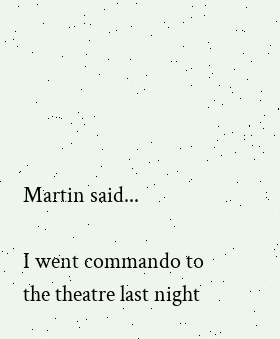Martin said...

I went commando to the theatre last night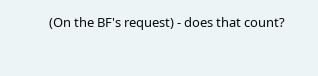(On the BF's request) - does that count?